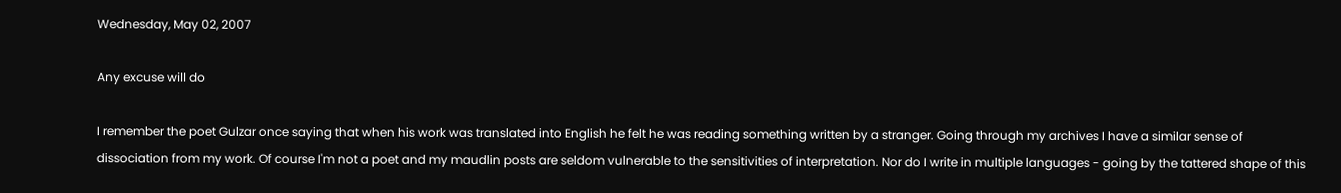Wednesday, May 02, 2007

Any excuse will do

I remember the poet Gulzar once saying that when his work was translated into English he felt he was reading something written by a stranger. Going through my archives I have a similar sense of dissociation from my work. Of course I'm not a poet and my maudlin posts are seldom vulnerable to the sensitivities of interpretation. Nor do I write in multiple languages - going by the tattered shape of this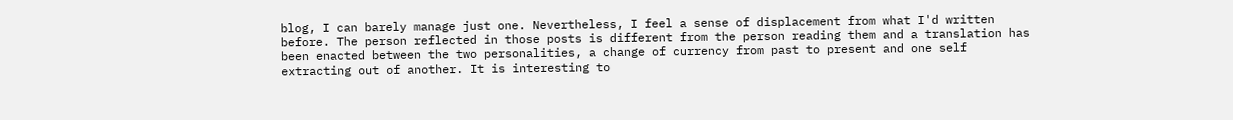blog, I can barely manage just one. Nevertheless, I feel a sense of displacement from what I'd written before. The person reflected in those posts is different from the person reading them and a translation has been enacted between the two personalities, a change of currency from past to present and one self extracting out of another. It is interesting to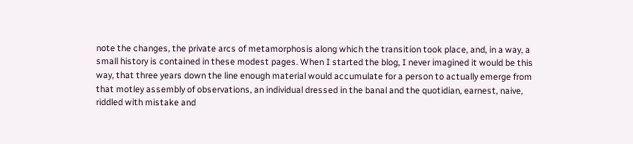note the changes, the private arcs of metamorphosis along which the transition took place, and, in a way, a small history is contained in these modest pages. When I started the blog, I never imagined it would be this way, that three years down the line enough material would accumulate for a person to actually emerge from that motley assembly of observations, an individual dressed in the banal and the quotidian, earnest, naive, riddled with mistake and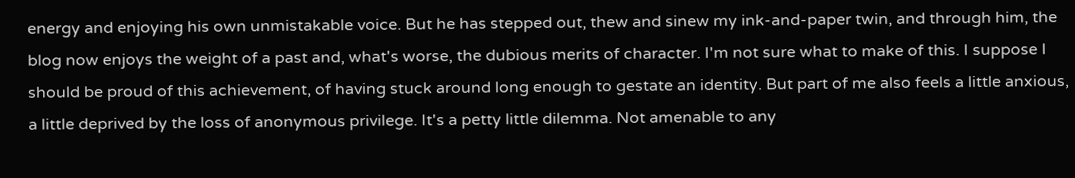energy and enjoying his own unmistakable voice. But he has stepped out, thew and sinew my ink-and-paper twin, and through him, the blog now enjoys the weight of a past and, what's worse, the dubious merits of character. I'm not sure what to make of this. I suppose I should be proud of this achievement, of having stuck around long enough to gestate an identity. But part of me also feels a little anxious, a little deprived by the loss of anonymous privilege. It's a petty little dilemma. Not amenable to any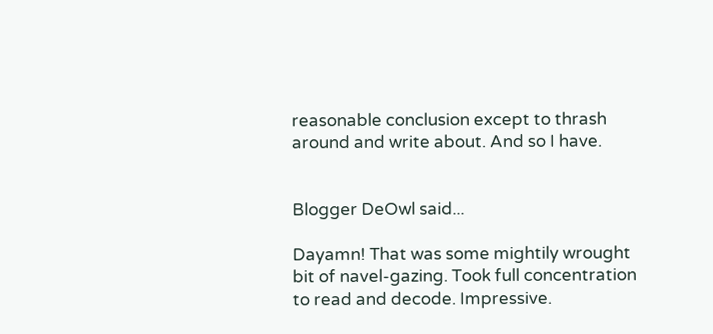reasonable conclusion except to thrash around and write about. And so I have.


Blogger DeOwl said...

Dayamn! That was some mightily wrought bit of navel-gazing. Took full concentration to read and decode. Impressive.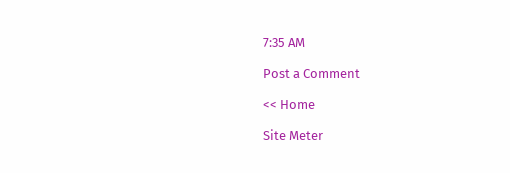7:35 AM

Post a Comment

<< Home

Site Meter